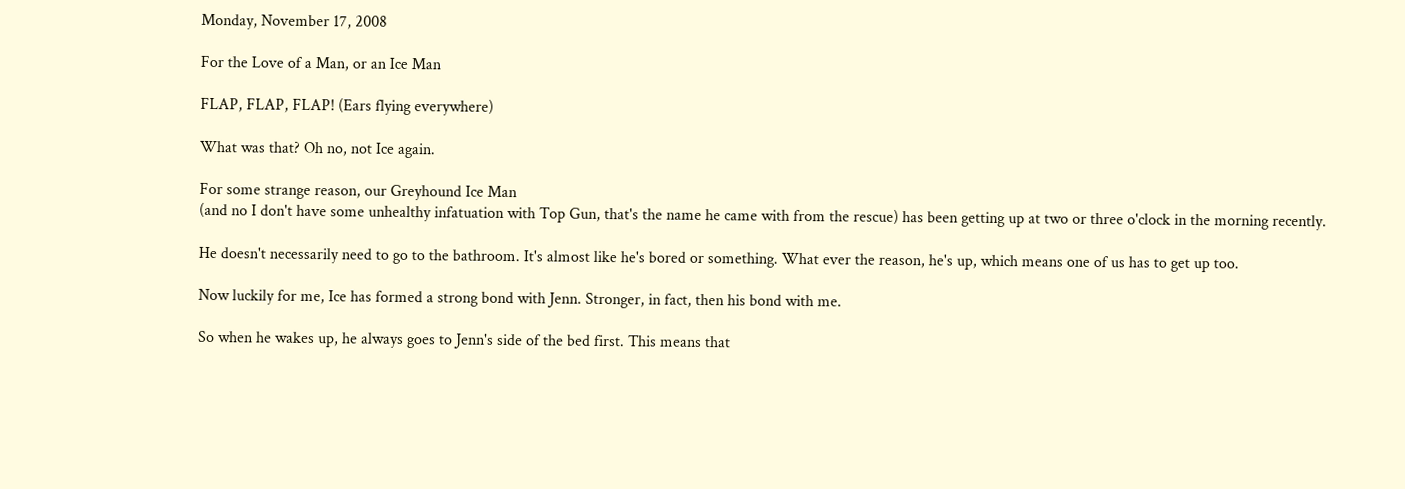Monday, November 17, 2008

For the Love of a Man, or an Ice Man

FLAP, FLAP, FLAP! (Ears flying everywhere)

What was that? Oh no, not Ice again.

For some strange reason, our Greyhound Ice Man
(and no I don't have some unhealthy infatuation with Top Gun, that's the name he came with from the rescue) has been getting up at two or three o'clock in the morning recently.

He doesn't necessarily need to go to the bathroom. It's almost like he's bored or something. What ever the reason, he's up, which means one of us has to get up too.

Now luckily for me, Ice has formed a strong bond with Jenn. Stronger, in fact, then his bond with me.

So when he wakes up, he always goes to Jenn's side of the bed first. This means that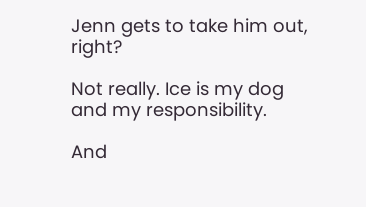Jenn gets to take him out, right?

Not really. Ice is my dog and my responsibility.

And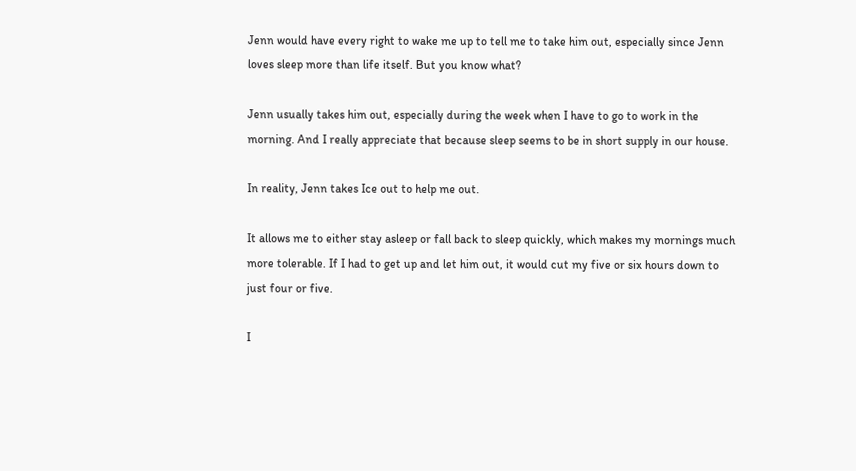Jenn would have every right to wake me up to tell me to take him out, especially since Jenn loves sleep more than life itself. But you know what?

Jenn usually takes him out, especially during the week when I have to go to work in the morning. And I really appreciate that because sleep seems to be in short supply in our house.

In reality, Jenn takes Ice out to help me out.

It allows me to either stay asleep or fall back to sleep quickly, which makes my mornings much more tolerable. If I had to get up and let him out, it would cut my five or six hours down to just four or five.

I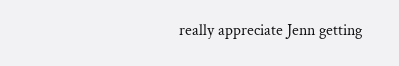really appreciate Jenn getting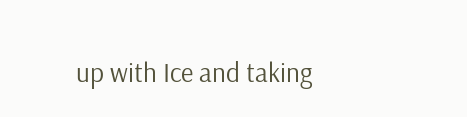up with Ice and taking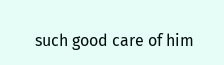such good care of him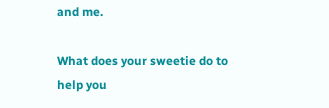and me.

What does your sweetie do to help you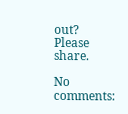out? Please share.

No comments: